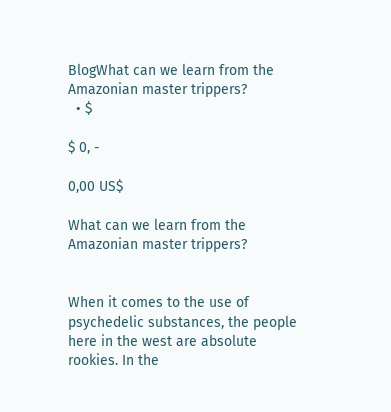BlogWhat can we learn from the Amazonian master trippers?
  • $

$ 0, -

0,00 US$

What can we learn from the Amazonian master trippers?


When it comes to the use of psychedelic substances, the people here in the west are absolute rookies. In the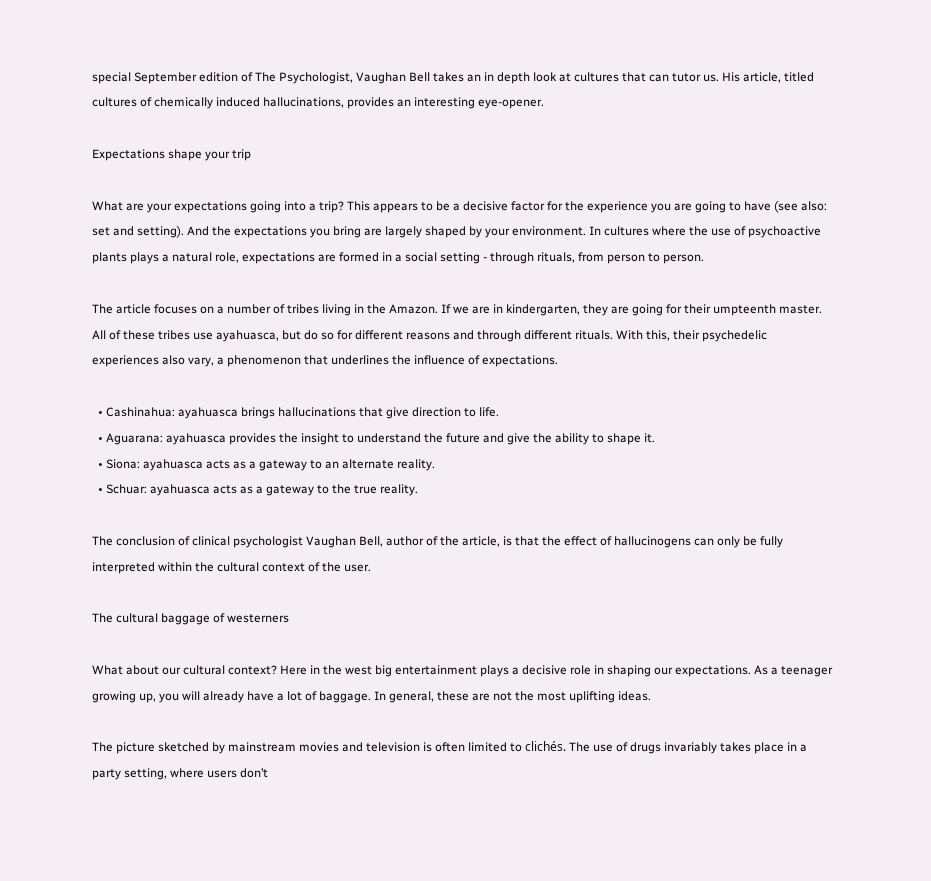special September edition of The Psychologist, Vaughan Bell takes an in depth look at cultures that can tutor us. His article, titled cultures of chemically induced hallucinations, provides an interesting eye-opener.

Expectations shape your trip

What are your expectations going into a trip? This appears to be a decisive factor for the experience you are going to have (see also: set and setting). And the expectations you bring are largely shaped by your environment. In cultures where the use of psychoactive plants plays a natural role, expectations are formed in a social setting - through rituals, from person to person.

The article focuses on a number of tribes living in the Amazon. If we are in kindergarten, they are going for their umpteenth master. All of these tribes use ayahuasca, but do so for different reasons and through different rituals. With this, their psychedelic experiences also vary, a phenomenon that underlines the influence of expectations.

  • Cashinahua: ayahuasca brings hallucinations that give direction to life.
  • Aguarana: ayahuasca provides the insight to understand the future and give the ability to shape it.
  • Siona: ayahuasca acts as a gateway to an alternate reality.
  • Schuar: ayahuasca acts as a gateway to the true reality.

The conclusion of clinical psychologist Vaughan Bell, author of the article, is that the effect of hallucinogens can only be fully interpreted within the cultural context of the user.

The cultural baggage of westerners

What about our cultural context? Here in the west big entertainment plays a decisive role in shaping our expectations. As a teenager growing up, you will already have a lot of baggage. In general, these are not the most uplifting ideas.

The picture sketched by mainstream movies and television is often limited to clichés. The use of drugs invariably takes place in a party setting, where users don’t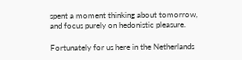spent a moment thinking about tomorrow, and focus purely on hedonistic pleasure.

Fortunately for us here in the Netherlands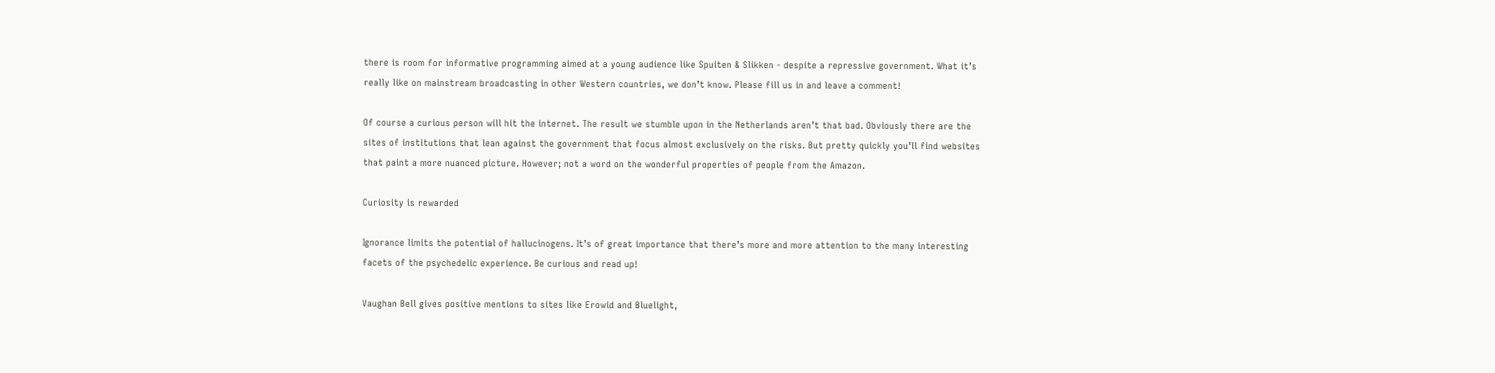there is room for informative programming aimed at a young audience like Spuiten & Slikken - despite a repressive government. What it’s really like on mainstream broadcasting in other Western countries, we don’t know. Please fill us in and leave a comment!

Of course a curious person will hit the internet. The result we stumble upon in the Netherlands aren’t that bad. Obviously there are the sites of institutions that lean against the government that focus almost exclusively on the risks. But pretty quickly you’ll find websites that paint a more nuanced picture. However; not a word on the wonderful properties of people from the Amazon.

Curiosity is rewarded

Ignorance limits the potential of hallucinogens. It’s of great importance that there’s more and more attention to the many interesting facets of the psychedelic experience. Be curious and read up!

Vaughan Bell gives positive mentions to sites like Erowid and Bluelight,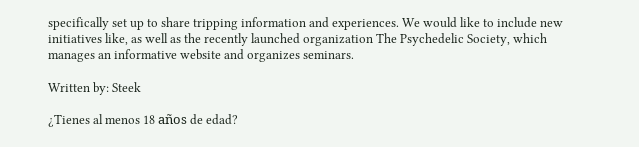specifically set up to share tripping information and experiences. We would like to include new initiatives like, as well as the recently launched organization The Psychedelic Society, which manages an informative website and organizes seminars.

Written by: Steek

¿Tienes al menos 18 años de edad?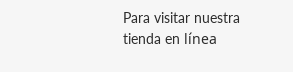Para visitar nuestra tienda en línea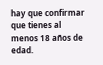hay que confirmar que tienes al menos 18 años de edad.